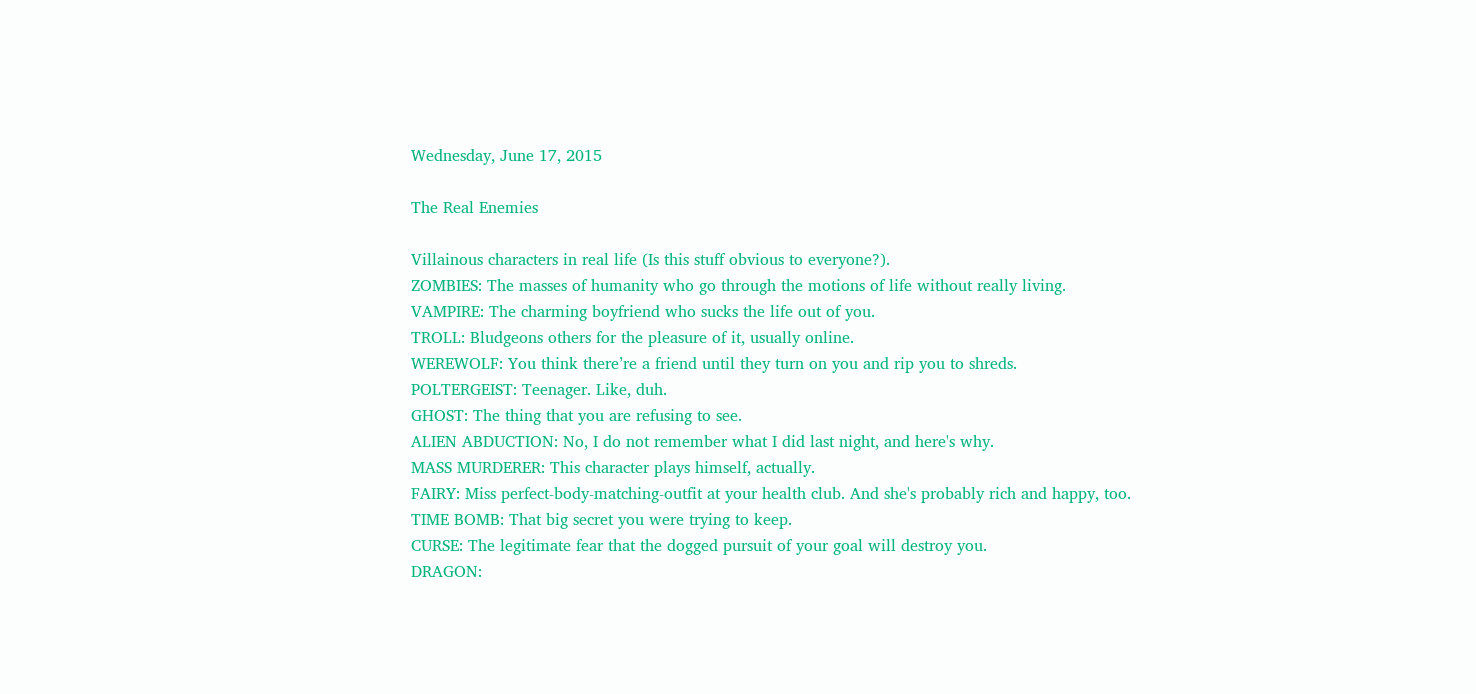Wednesday, June 17, 2015

The Real Enemies

Villainous characters in real life (Is this stuff obvious to everyone?).
ZOMBIES: The masses of humanity who go through the motions of life without really living.
VAMPIRE: The charming boyfriend who sucks the life out of you.
TROLL: Bludgeons others for the pleasure of it, usually online.
WEREWOLF: You think there’re a friend until they turn on you and rip you to shreds.
POLTERGEIST: Teenager. Like, duh.
GHOST: The thing that you are refusing to see.
ALIEN ABDUCTION: No, I do not remember what I did last night, and here's why.
MASS MURDERER: This character plays himself, actually.
FAIRY: Miss perfect-body-matching-outfit at your health club. And she's probably rich and happy, too.
TIME BOMB: That big secret you were trying to keep.
CURSE: The legitimate fear that the dogged pursuit of your goal will destroy you.
DRAGON: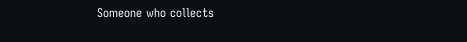Someone who collects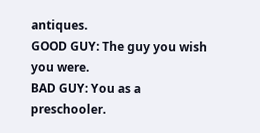antiques.
GOOD GUY: The guy you wish you were.
BAD GUY: You as a preschooler.